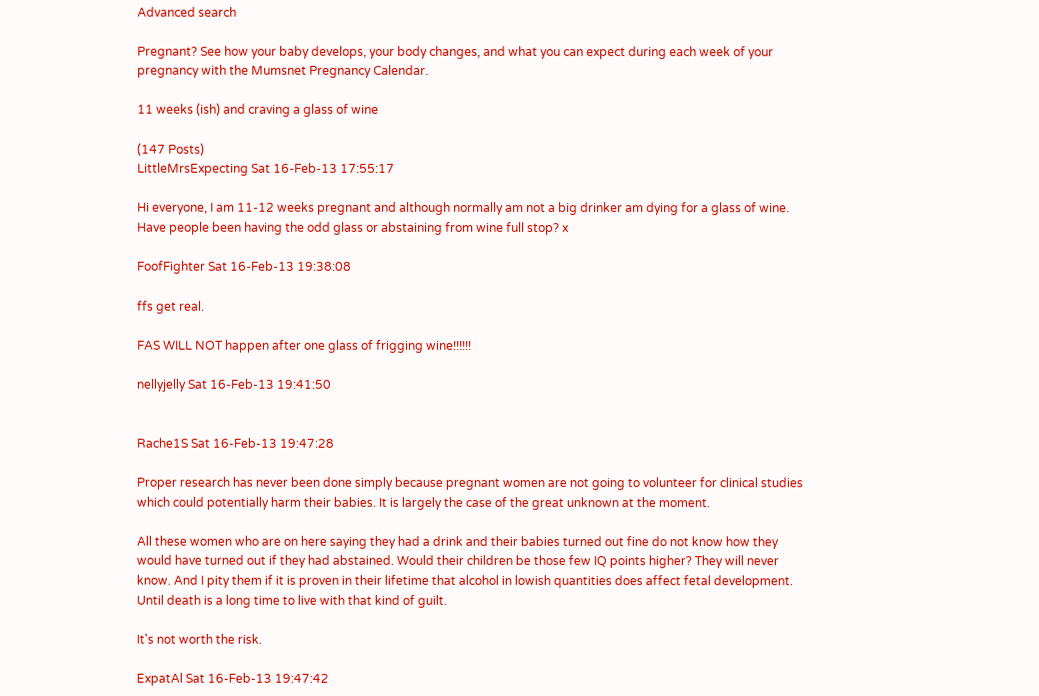Advanced search

Pregnant? See how your baby develops, your body changes, and what you can expect during each week of your pregnancy with the Mumsnet Pregnancy Calendar.

11 weeks (ish) and craving a glass of wine

(147 Posts)
LittleMrsExpecting Sat 16-Feb-13 17:55:17

Hi everyone, I am 11-12 weeks pregnant and although normally am not a big drinker am dying for a glass of wine. Have people been having the odd glass or abstaining from wine full stop? x

FoofFighter Sat 16-Feb-13 19:38:08

ffs get real.

FAS WILL NOT happen after one glass of frigging wine!!!!!!

nellyjelly Sat 16-Feb-13 19:41:50


Rache1S Sat 16-Feb-13 19:47:28

Proper research has never been done simply because pregnant women are not going to volunteer for clinical studies which could potentially harm their babies. It is largely the case of the great unknown at the moment.

All these women who are on here saying they had a drink and their babies turned out fine do not know how they would have turned out if they had abstained. Would their children be those few IQ points higher? They will never know. And I pity them if it is proven in their lifetime that alcohol in lowish quantities does affect fetal development. Until death is a long time to live with that kind of guilt.

It's not worth the risk.

ExpatAl Sat 16-Feb-13 19:47:42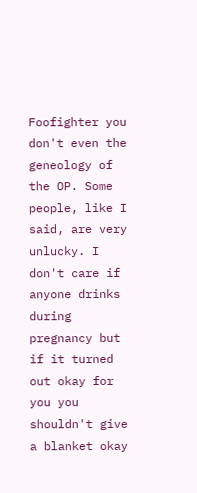Foofighter you don't even the geneology of the OP. Some people, like I said, are very unlucky. I don't care if anyone drinks during pregnancy but if it turned out okay for you you shouldn't give a blanket okay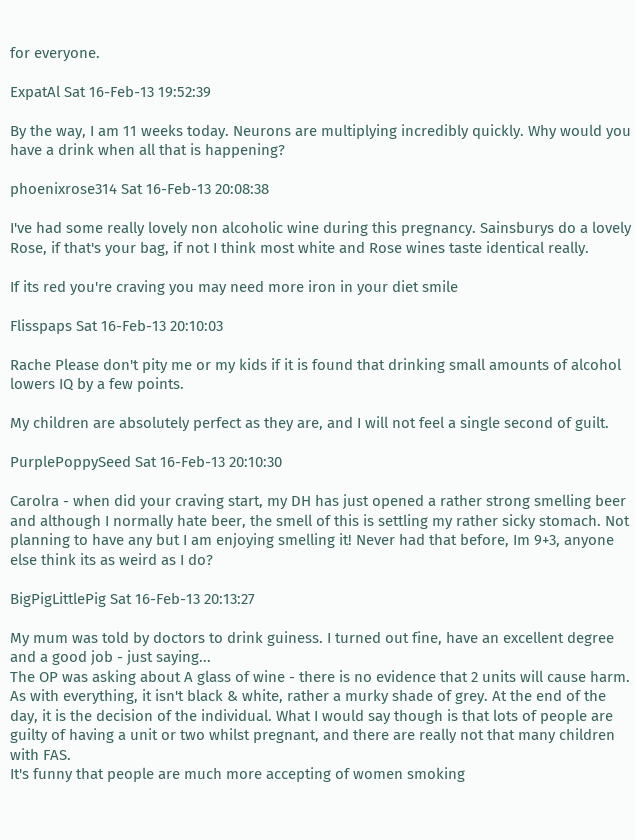for everyone.

ExpatAl Sat 16-Feb-13 19:52:39

By the way, I am 11 weeks today. Neurons are multiplying incredibly quickly. Why would you have a drink when all that is happening?

phoenixrose314 Sat 16-Feb-13 20:08:38

I've had some really lovely non alcoholic wine during this pregnancy. Sainsburys do a lovely Rose, if that's your bag, if not I think most white and Rose wines taste identical really.

If its red you're craving you may need more iron in your diet smile

Flisspaps Sat 16-Feb-13 20:10:03

Rache Please don't pity me or my kids if it is found that drinking small amounts of alcohol lowers IQ by a few points.

My children are absolutely perfect as they are, and I will not feel a single second of guilt.

PurplePoppySeed Sat 16-Feb-13 20:10:30

Carolra - when did your craving start, my DH has just opened a rather strong smelling beer and although I normally hate beer, the smell of this is settling my rather sicky stomach. Not planning to have any but I am enjoying smelling it! Never had that before, Im 9+3, anyone else think its as weird as I do?

BigPigLittlePig Sat 16-Feb-13 20:13:27

My mum was told by doctors to drink guiness. I turned out fine, have an excellent degree and a good job - just saying...
The OP was asking about A glass of wine - there is no evidence that 2 units will cause harm. As with everything, it isn't black & white, rather a murky shade of grey. At the end of the day, it is the decision of the individual. What I would say though is that lots of people are guilty of having a unit or two whilst pregnant, and there are really not that many children with FAS.
It's funny that people are much more accepting of women smoking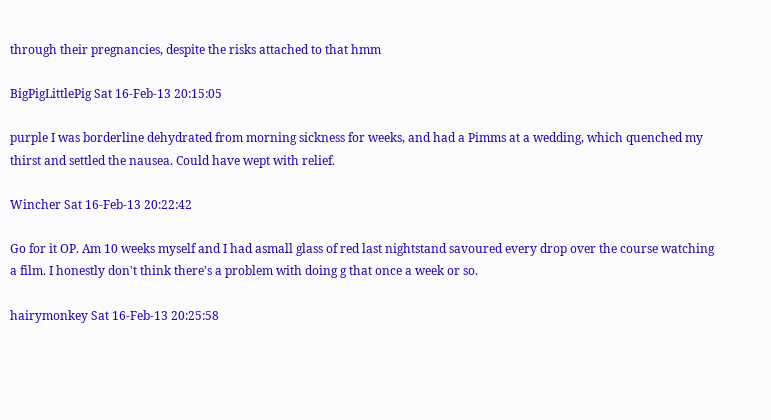through their pregnancies, despite the risks attached to that hmm

BigPigLittlePig Sat 16-Feb-13 20:15:05

purple I was borderline dehydrated from morning sickness for weeks, and had a Pimms at a wedding, which quenched my thirst and settled the nausea. Could have wept with relief.

Wincher Sat 16-Feb-13 20:22:42

Go for it OP. Am 10 weeks myself and I had asmall glass of red last nightstand savoured every drop over the course watching a film. I honestly don't think there's a problem with doing g that once a week or so.

hairymonkey Sat 16-Feb-13 20:25:58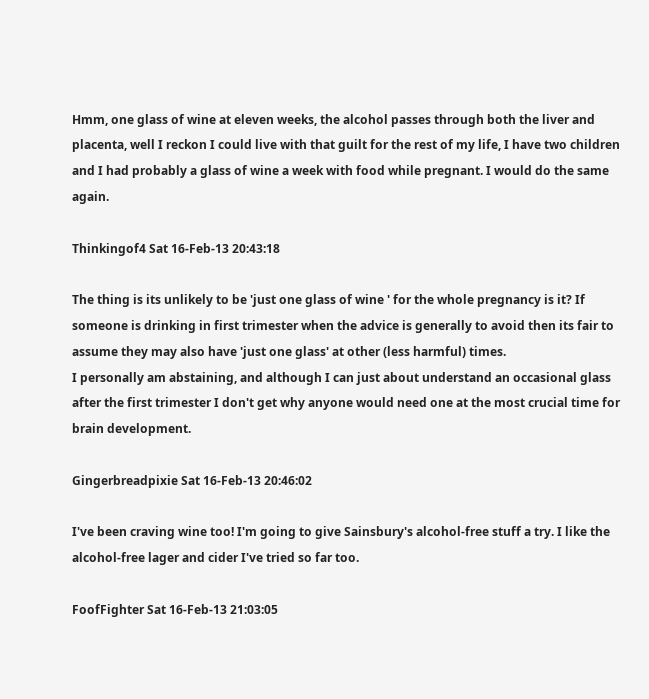Hmm, one glass of wine at eleven weeks, the alcohol passes through both the liver and placenta, well I reckon I could live with that guilt for the rest of my life, I have two children and I had probably a glass of wine a week with food while pregnant. I would do the same again.

Thinkingof4 Sat 16-Feb-13 20:43:18

The thing is its unlikely to be 'just one glass of wine ' for the whole pregnancy is it? If someone is drinking in first trimester when the advice is generally to avoid then its fair to assume they may also have 'just one glass' at other (less harmful) times.
I personally am abstaining, and although I can just about understand an occasional glass after the first trimester I don't get why anyone would need one at the most crucial time for brain development.

Gingerbreadpixie Sat 16-Feb-13 20:46:02

I've been craving wine too! I'm going to give Sainsbury's alcohol-free stuff a try. I like the alcohol-free lager and cider I've tried so far too.

FoofFighter Sat 16-Feb-13 21:03:05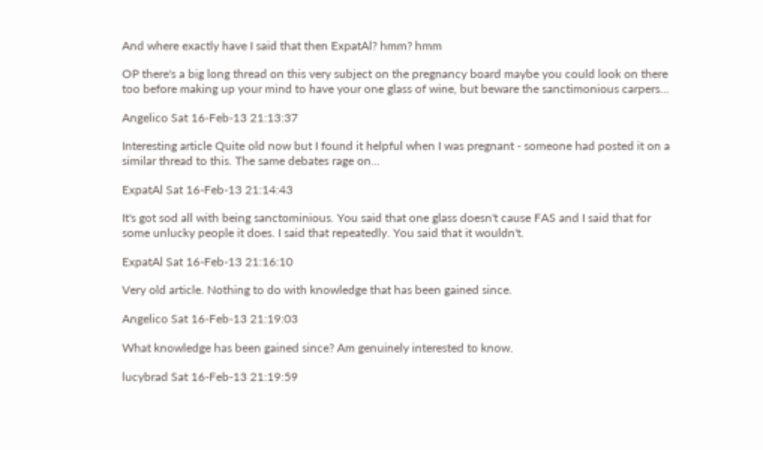And where exactly have I said that then ExpatAl? hmm? hmm

OP there's a big long thread on this very subject on the pregnancy board maybe you could look on there too before making up your mind to have your one glass of wine, but beware the sanctimonious carpers...

Angelico Sat 16-Feb-13 21:13:37

Interesting article Quite old now but I found it helpful when I was pregnant - someone had posted it on a similar thread to this. The same debates rage on...

ExpatAl Sat 16-Feb-13 21:14:43

It's got sod all with being sanctominious. You said that one glass doesn't cause FAS and I said that for some unlucky people it does. I said that repeatedly. You said that it wouldn't.

ExpatAl Sat 16-Feb-13 21:16:10

Very old article. Nothing to do with knowledge that has been gained since.

Angelico Sat 16-Feb-13 21:19:03

What knowledge has been gained since? Am genuinely interested to know.

lucybrad Sat 16-Feb-13 21:19:59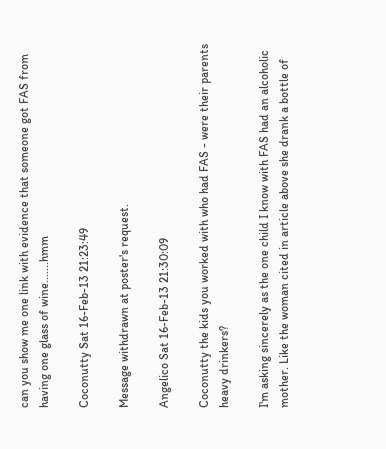can you show me one link with evidence that someone got FAS from having one glass of wine.......hmm

Coconutty Sat 16-Feb-13 21:23:49

Message withdrawn at poster's request.

Angelico Sat 16-Feb-13 21:30:09

Coconutty the kids you worked with who had FAS - were their parents heavy drinkers?

I'm asking sincerely as the one child I know with FAS had an alcoholic mother. Like the woman cited in article above she drank a bottle of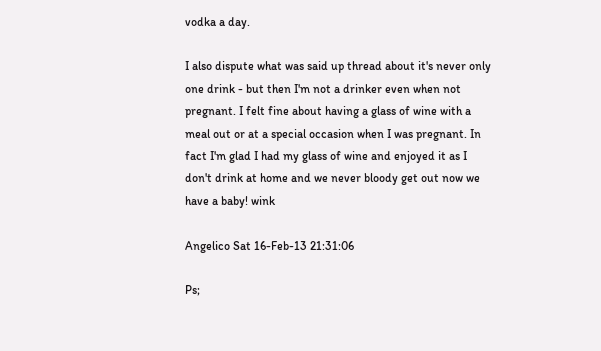vodka a day.

I also dispute what was said up thread about it's never only one drink - but then I'm not a drinker even when not pregnant. I felt fine about having a glass of wine with a meal out or at a special occasion when I was pregnant. In fact I'm glad I had my glass of wine and enjoyed it as I don't drink at home and we never bloody get out now we have a baby! wink

Angelico Sat 16-Feb-13 21:31:06

Ps;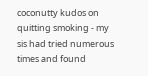coconutty kudos on quitting smoking - my sis had tried numerous times and found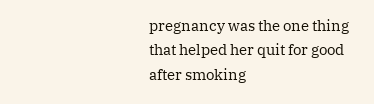pregnancy was the one thing that helped her quit for good after smoking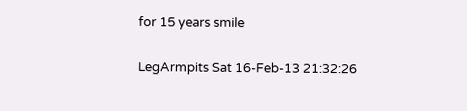for 15 years smile

LegArmpits Sat 16-Feb-13 21:32:26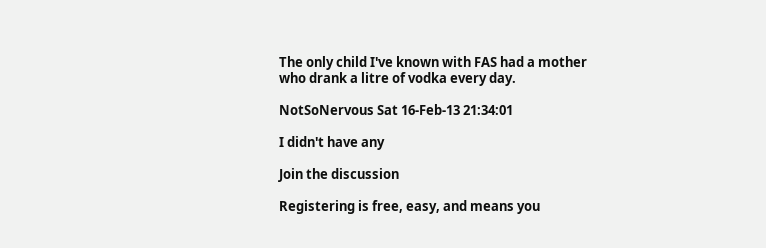The only child I've known with FAS had a mother who drank a litre of vodka every day.

NotSoNervous Sat 16-Feb-13 21:34:01

I didn't have any

Join the discussion

Registering is free, easy, and means you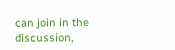can join in the discussion,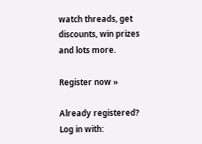watch threads, get discounts, win prizes and lots more.

Register now »

Already registered? Log in with: